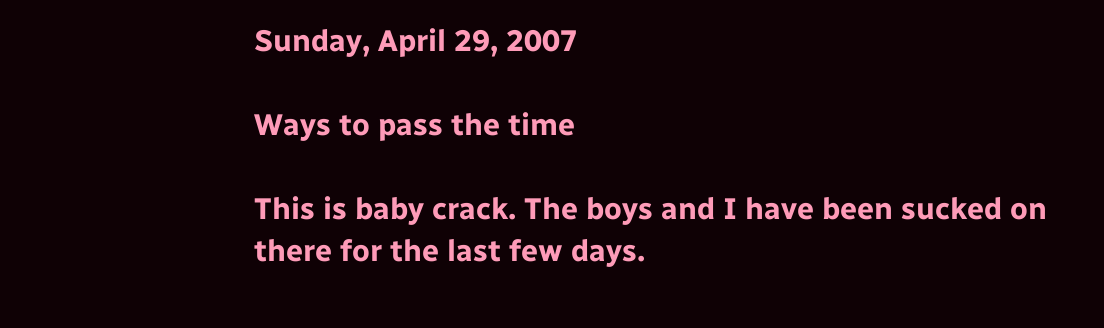Sunday, April 29, 2007

Ways to pass the time

This is baby crack. The boys and I have been sucked on there for the last few days.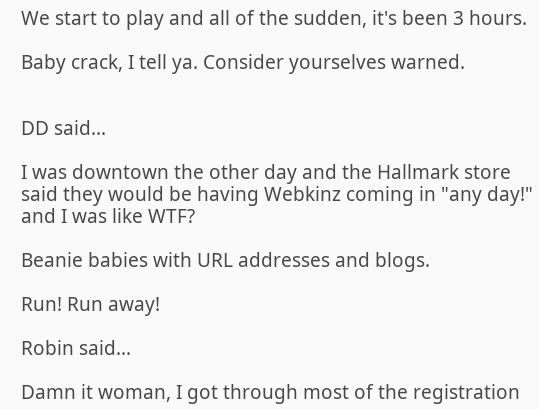We start to play and all of the sudden, it's been 3 hours.

Baby crack, I tell ya. Consider yourselves warned.


DD said...

I was downtown the other day and the Hallmark store said they would be having Webkinz coming in "any day!" and I was like WTF?

Beanie babies with URL addresses and blogs.

Run! Run away!

Robin said...

Damn it woman, I got through most of the registration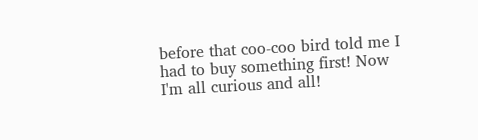before that coo-coo bird told me I had to buy something first! Now I'm all curious and all!